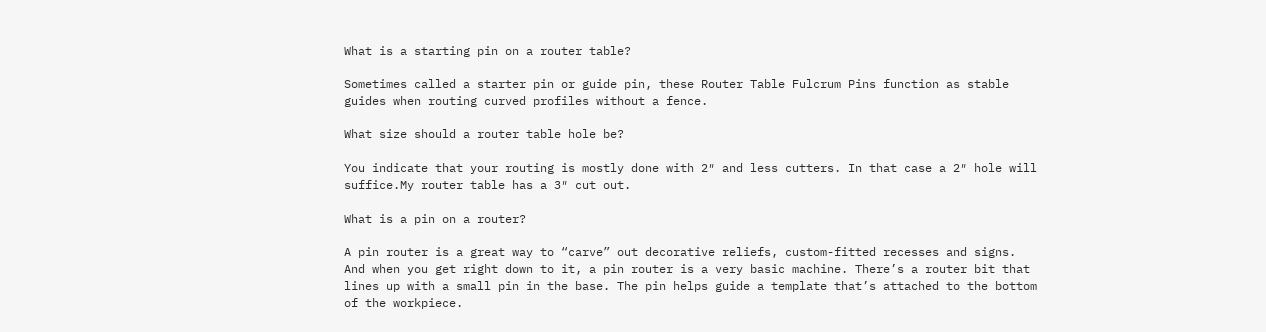What is a starting pin on a router table?

Sometimes called a starter pin or guide pin, these Router Table Fulcrum Pins function as stable guides when routing curved profiles without a fence.

What size should a router table hole be?

You indicate that your routing is mostly done with 2″ and less cutters. In that case a 2″ hole will suffice.My router table has a 3″ cut out.

What is a pin on a router?

A pin router is a great way to “carve” out decorative reliefs, custom-fitted recesses and signs. And when you get right down to it, a pin router is a very basic machine. There’s a router bit that lines up with a small pin in the base. The pin helps guide a template that’s attached to the bottom of the workpiece.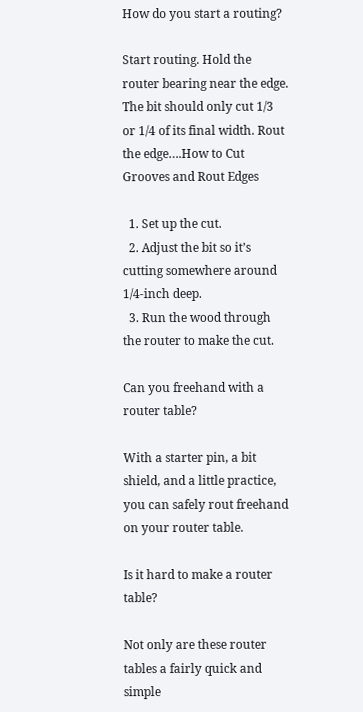How do you start a routing?

Start routing. Hold the router bearing near the edge. The bit should only cut 1/3 or 1/4 of its final width. Rout the edge….How to Cut Grooves and Rout Edges

  1. Set up the cut.
  2. Adjust the bit so it’s cutting somewhere around 1/4-inch deep.
  3. Run the wood through the router to make the cut.

Can you freehand with a router table?

With a starter pin, a bit shield, and a little practice, you can safely rout freehand on your router table.

Is it hard to make a router table?

Not only are these router tables a fairly quick and simple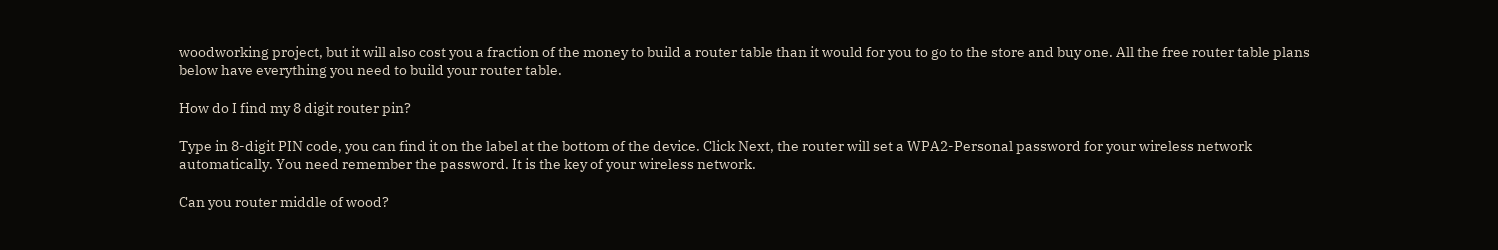woodworking project, but it will also cost you a fraction of the money to build a router table than it would for you to go to the store and buy one. All the free router table plans below have everything you need to build your router table.

How do I find my 8 digit router pin?

Type in 8-digit PIN code, you can find it on the label at the bottom of the device. Click Next, the router will set a WPA2-Personal password for your wireless network automatically. You need remember the password. It is the key of your wireless network.

Can you router middle of wood?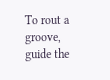To rout a groove, guide the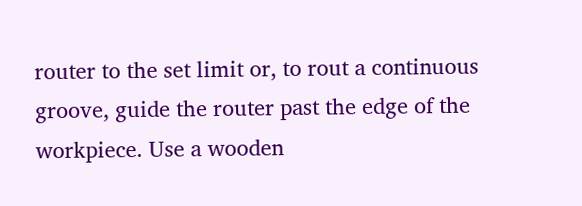router to the set limit or, to rout a continuous groove, guide the router past the edge of the workpiece. Use a wooden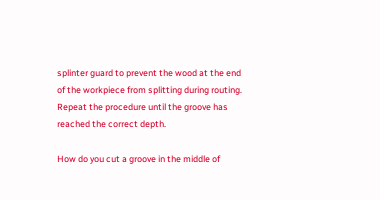splinter guard to prevent the wood at the end of the workpiece from splitting during routing. Repeat the procedure until the groove has reached the correct depth.

How do you cut a groove in the middle of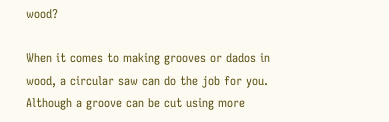wood?

When it comes to making grooves or dados in wood, a circular saw can do the job for you. Although a groove can be cut using more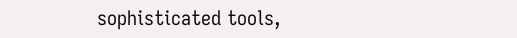sophisticated tools,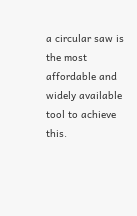a circular saw is the most affordable and widely available tool to achieve this.